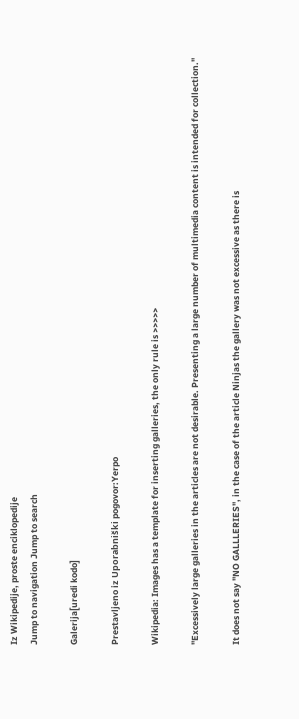Iz Wikipedije, proste enciklopedije
Jump to navigation Jump to search

Galerija[uredi kodo]

Prestavljeno iz Uporabniški pogovor:Yerpo

Wikipedia: Images has a template for inserting galleries, the only rule is >>>>>

"Excessively large galleries in the articles are not desirable. Presenting a large number of multimedia content is intended for collection."

It does not say "NO GALLLERIES", in the case of the article Ninjas the gallery was not excessive as there is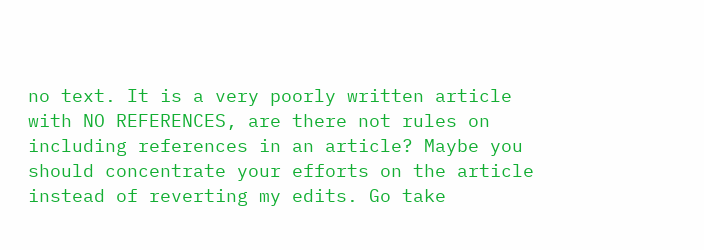no text. It is a very poorly written article with NO REFERENCES, are there not rules on including references in an article? Maybe you should concentrate your efforts on the article instead of reverting my edits. Go take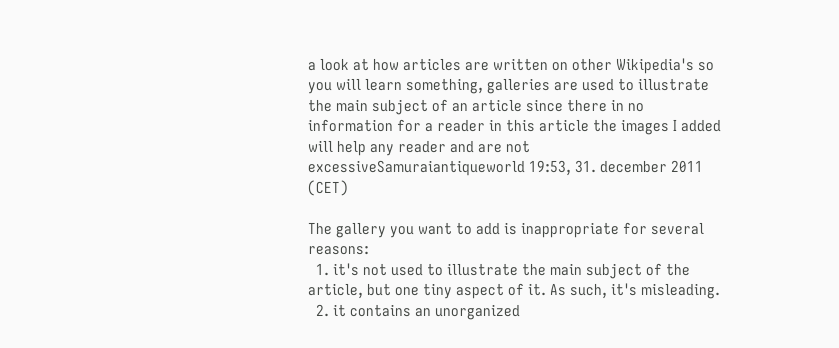a look at how articles are written on other Wikipedia's so you will learn something, galleries are used to illustrate the main subject of an article since there in no information for a reader in this article the images I added will help any reader and are not excessiveSamuraiantiqueworld 19:53, 31. december 2011 (CET)

The gallery you want to add is inappropriate for several reasons:
  1. it's not used to illustrate the main subject of the article, but one tiny aspect of it. As such, it's misleading.
  2. it contains an unorganized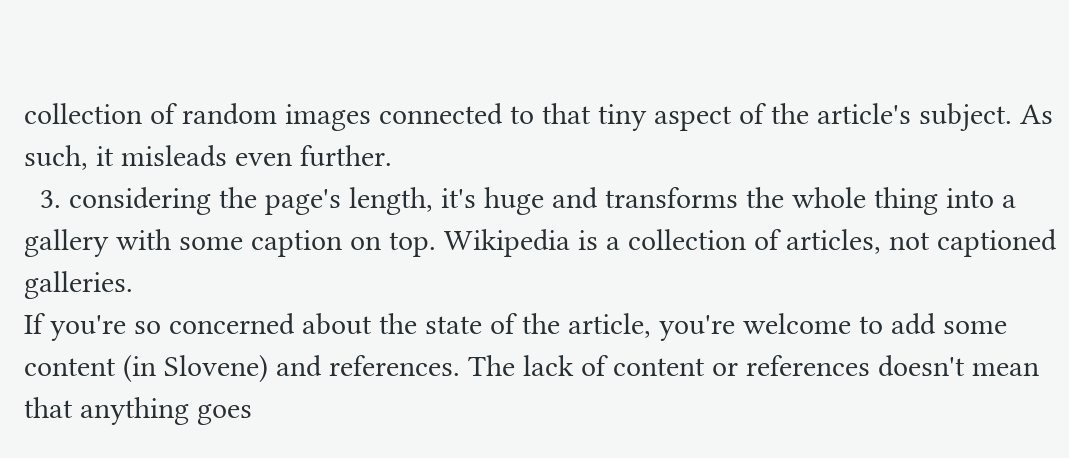collection of random images connected to that tiny aspect of the article's subject. As such, it misleads even further.
  3. considering the page's length, it's huge and transforms the whole thing into a gallery with some caption on top. Wikipedia is a collection of articles, not captioned galleries.
If you're so concerned about the state of the article, you're welcome to add some content (in Slovene) and references. The lack of content or references doesn't mean that anything goes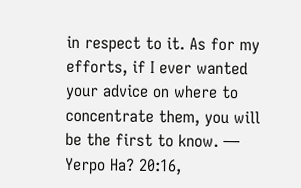in respect to it. As for my efforts, if I ever wanted your advice on where to concentrate them, you will be the first to know. — Yerpo Ha? 20:16,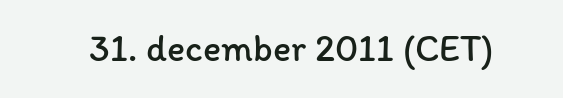31. december 2011 (CET)